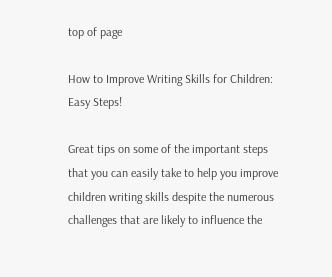top of page

How to Improve Writing Skills for Children: Easy Steps!

Great tips on some of the important steps that you can easily take to help you improve children writing skills despite the numerous challenges that are likely to influence the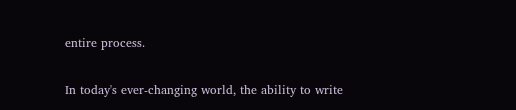entire process.

In today's ever-changing world, the ability to write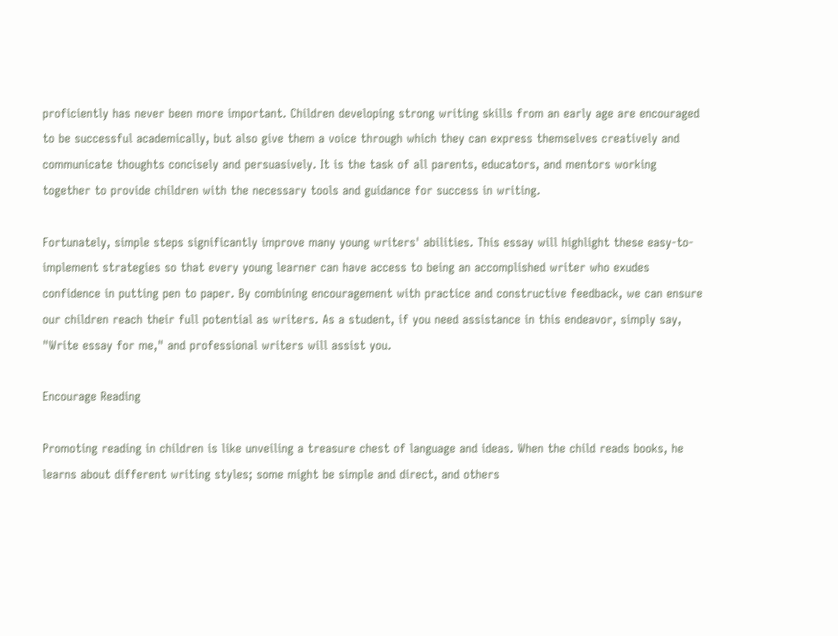proficiently has never been more important. Children developing strong writing skills from an early age are encouraged to be successful academically, but also give them a voice through which they can express themselves creatively and communicate thoughts concisely and persuasively. It is the task of all parents, educators, and mentors working together to provide children with the necessary tools and guidance for success in writing.

Fortunately, simple steps significantly improve many young writers' abilities. This essay will highlight these easy-to-implement strategies so that every young learner can have access to being an accomplished writer who exudes confidence in putting pen to paper. By combining encouragement with practice and constructive feedback, we can ensure our children reach their full potential as writers. As a student, if you need assistance in this endeavor, simply say, "Write essay for me," and professional writers will assist you.

Encourage Reading

Promoting reading in children is like unveiling a treasure chest of language and ideas. When the child reads books, he learns about different writing styles; some might be simple and direct, and others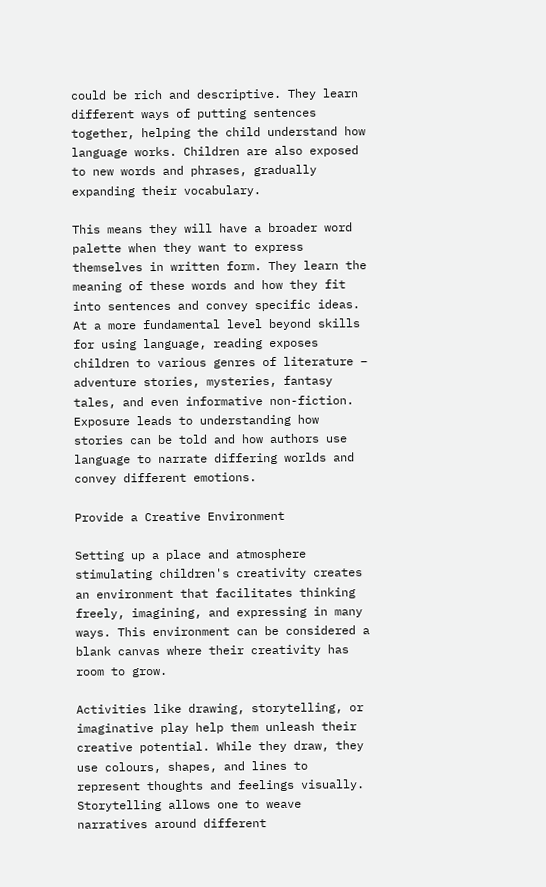could be rich and descriptive. They learn different ways of putting sentences together, helping the child understand how language works. Children are also exposed to new words and phrases, gradually expanding their vocabulary.

This means they will have a broader word palette when they want to express themselves in written form. They learn the meaning of these words and how they fit into sentences and convey specific ideas. At a more fundamental level beyond skills for using language, reading exposes children to various genres of literature – adventure stories, mysteries, fantasy tales, and even informative non-fiction. Exposure leads to understanding how stories can be told and how authors use language to narrate differing worlds and convey different emotions.

Provide a Creative Environment

Setting up a place and atmosphere stimulating children's creativity creates an environment that facilitates thinking freely, imagining, and expressing in many ways. This environment can be considered a blank canvas where their creativity has room to grow.

Activities like drawing, storytelling, or imaginative play help them unleash their creative potential. While they draw, they use colours, shapes, and lines to represent thoughts and feelings visually. Storytelling allows one to weave narratives around different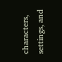characters, settings, and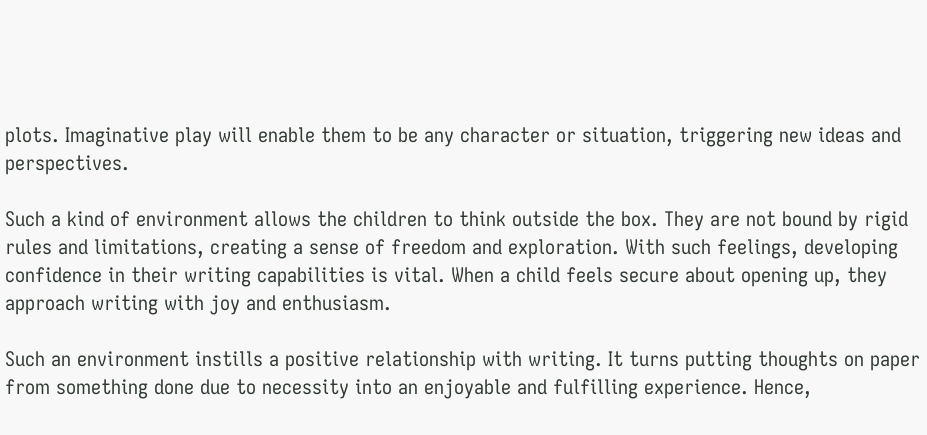plots. Imaginative play will enable them to be any character or situation, triggering new ideas and perspectives.

Such a kind of environment allows the children to think outside the box. They are not bound by rigid rules and limitations, creating a sense of freedom and exploration. With such feelings, developing confidence in their writing capabilities is vital. When a child feels secure about opening up, they approach writing with joy and enthusiasm.

Such an environment instills a positive relationship with writing. It turns putting thoughts on paper from something done due to necessity into an enjoyable and fulfilling experience. Hence,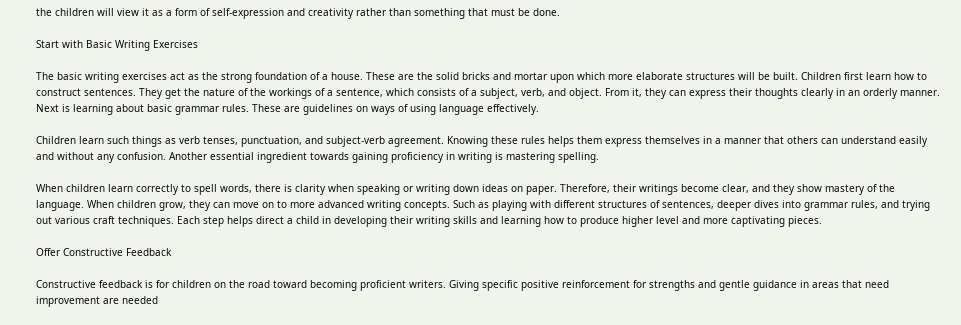the children will view it as a form of self-expression and creativity rather than something that must be done.

Start with Basic Writing Exercises

The basic writing exercises act as the strong foundation of a house. These are the solid bricks and mortar upon which more elaborate structures will be built. Children first learn how to construct sentences. They get the nature of the workings of a sentence, which consists of a subject, verb, and object. From it, they can express their thoughts clearly in an orderly manner. Next is learning about basic grammar rules. These are guidelines on ways of using language effectively.

Children learn such things as verb tenses, punctuation, and subject-verb agreement. Knowing these rules helps them express themselves in a manner that others can understand easily and without any confusion. Another essential ingredient towards gaining proficiency in writing is mastering spelling.

When children learn correctly to spell words, there is clarity when speaking or writing down ideas on paper. Therefore, their writings become clear, and they show mastery of the language. When children grow, they can move on to more advanced writing concepts. Such as playing with different structures of sentences, deeper dives into grammar rules, and trying out various craft techniques. Each step helps direct a child in developing their writing skills and learning how to produce higher level and more captivating pieces.

Offer Constructive Feedback

Constructive feedback is for children on the road toward becoming proficient writers. Giving specific positive reinforcement for strengths and gentle guidance in areas that need improvement are needed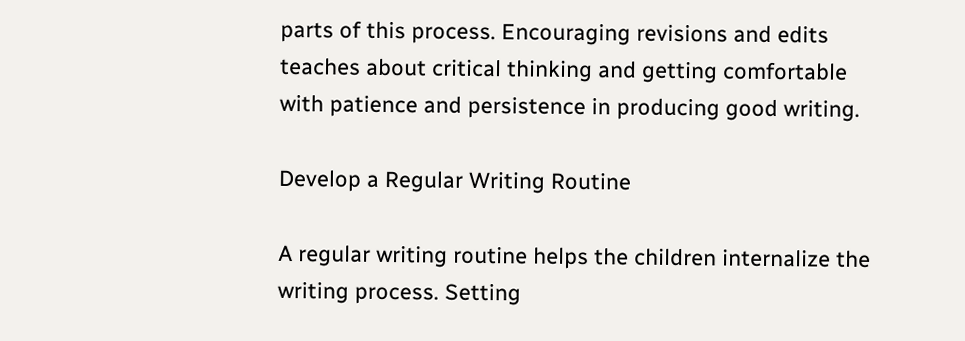parts of this process. Encouraging revisions and edits teaches about critical thinking and getting comfortable with patience and persistence in producing good writing.

Develop a Regular Writing Routine

A regular writing routine helps the children internalize the writing process. Setting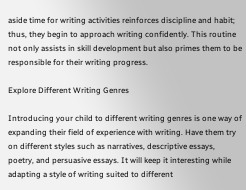aside time for writing activities reinforces discipline and habit; thus, they begin to approach writing confidently. This routine not only assists in skill development but also primes them to be responsible for their writing progress.

Explore Different Writing Genres

Introducing your child to different writing genres is one way of expanding their field of experience with writing. Have them try on different styles such as narratives, descriptive essays, poetry, and persuasive essays. It will keep it interesting while adapting a style of writing suited to different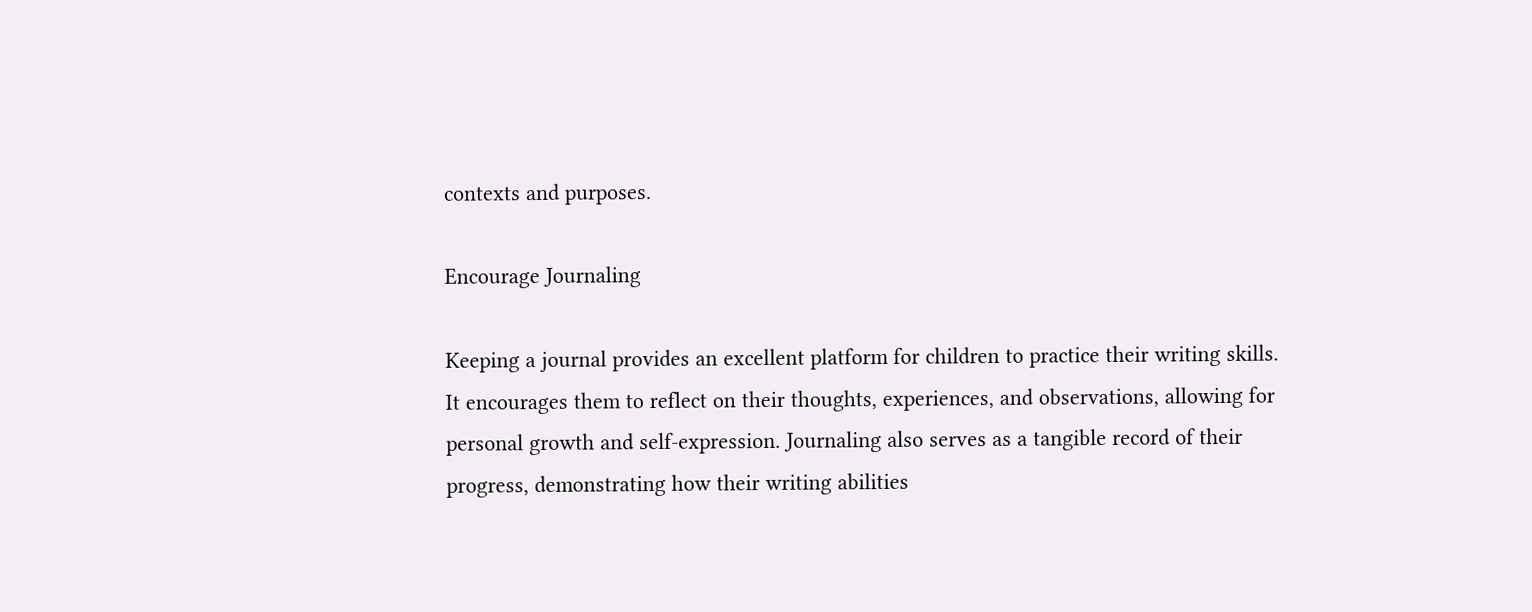contexts and purposes.

Encourage Journaling

Keeping a journal provides an excellent platform for children to practice their writing skills. It encourages them to reflect on their thoughts, experiences, and observations, allowing for personal growth and self-expression. Journaling also serves as a tangible record of their progress, demonstrating how their writing abilities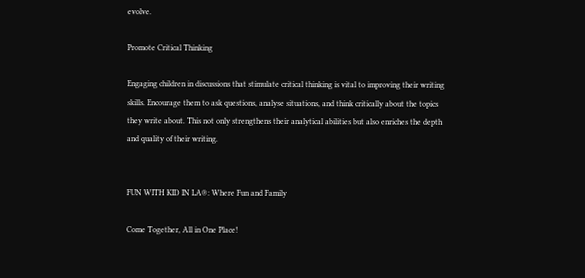evolve.

Promote Critical Thinking

Engaging children in discussions that stimulate critical thinking is vital to improving their writing skills. Encourage them to ask questions, analyse situations, and think critically about the topics they write about. This not only strengthens their analytical abilities but also enriches the depth and quality of their writing.


FUN WITH KID IN LA®: Where Fun and Family

Come Together, All in One Place!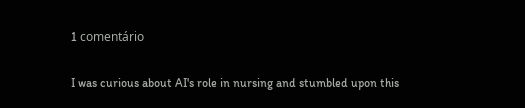1 comentário

I was curious about AI's role in nursing and stumbled upon this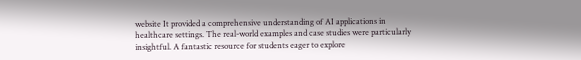website It provided a comprehensive understanding of AI applications in healthcare settings. The real-world examples and case studies were particularly insightful. A fantastic resource for students eager to explore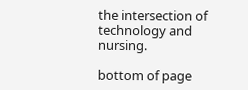the intersection of technology and nursing.

bottom of page